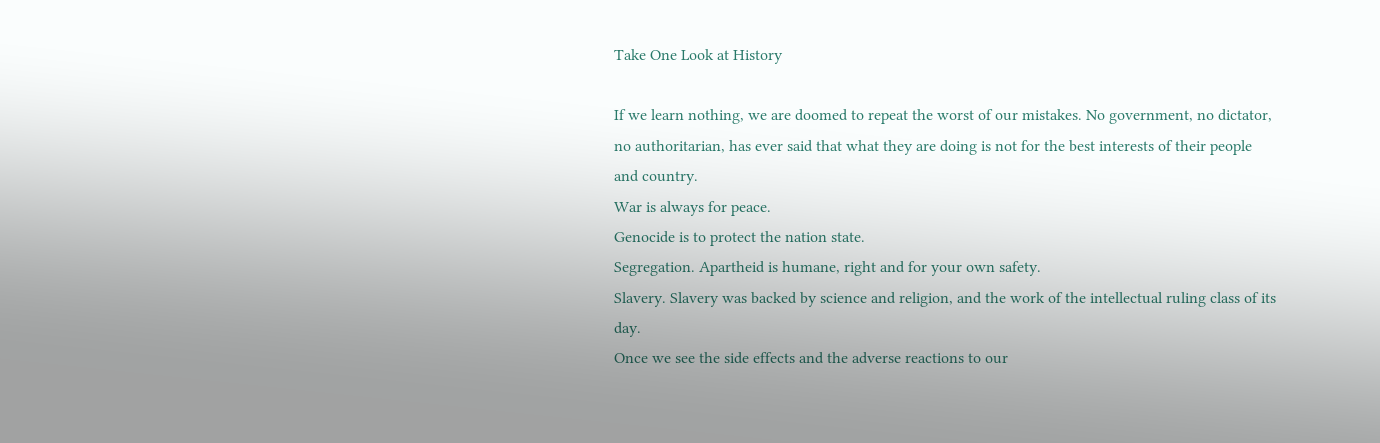Take One Look at History

If we learn nothing, we are doomed to repeat the worst of our mistakes. No government, no dictator, no authoritarian, has ever said that what they are doing is not for the best interests of their people and country.
War is always for peace.
Genocide is to protect the nation state.
Segregation. Apartheid is humane, right and for your own safety.
Slavery. Slavery was backed by science and religion, and the work of the intellectual ruling class of its day.
Once we see the side effects and the adverse reactions to our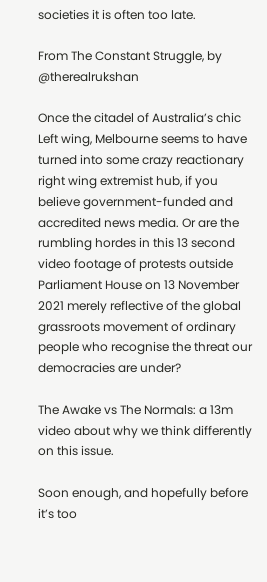societies it is often too late.

From The Constant Struggle, by @therealrukshan

Once the citadel of Australia’s chic Left wing, Melbourne seems to have turned into some crazy reactionary right wing extremist hub, if you believe government-funded and accredited news media. Or are the rumbling hordes in this 13 second video footage of protests outside Parliament House on 13 November 2021 merely reflective of the global grassroots movement of ordinary people who recognise the threat our democracies are under?

The Awake vs The Normals: a 13m video about why we think differently on this issue.

Soon enough, and hopefully before it’s too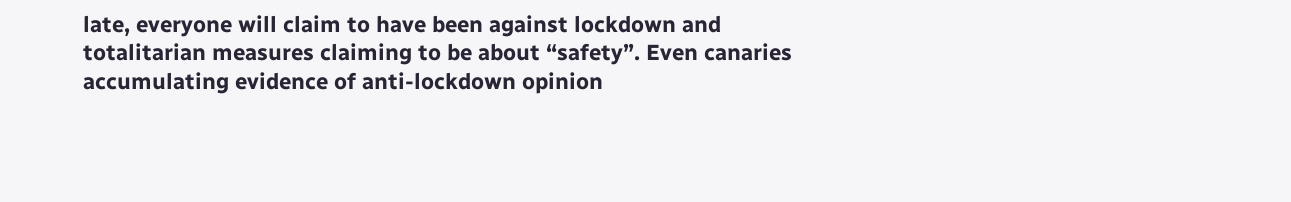late, everyone will claim to have been against lockdown and totalitarian measures claiming to be about “safety”. Even canaries accumulating evidence of anti-lockdown opinion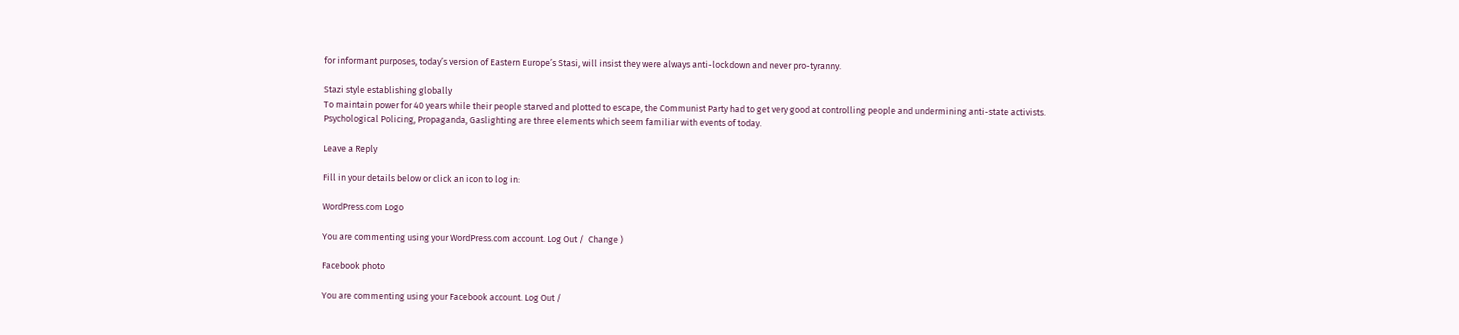for informant purposes, today’s version of Eastern Europe’s Stasi, will insist they were always anti-lockdown and never pro-tyranny.

Stazi style establishing globally
To maintain power for 40 years while their people starved and plotted to escape, the Communist Party had to get very good at controlling people and undermining anti-state activists.
Psychological Policing, Propaganda, Gaslighting are three elements which seem familiar with events of today.

Leave a Reply

Fill in your details below or click an icon to log in:

WordPress.com Logo

You are commenting using your WordPress.com account. Log Out /  Change )

Facebook photo

You are commenting using your Facebook account. Log Out /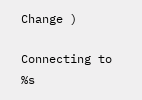Change )

Connecting to %s